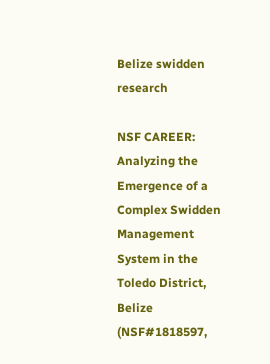Belize swidden research

NSF CAREER: Analyzing the Emergence of a Complex Swidden Management System in the Toledo District, Belize (NSF#1818597,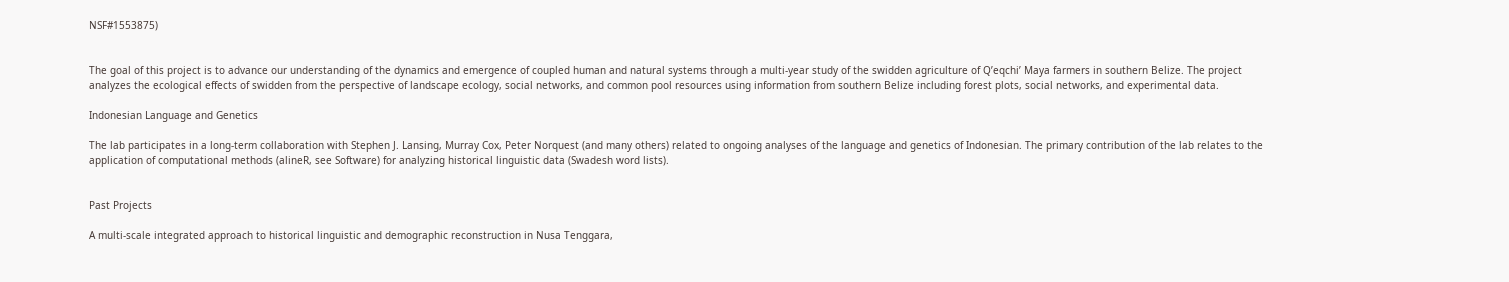NSF#1553875)


The goal of this project is to advance our understanding of the dynamics and emergence of coupled human and natural systems through a multi-year study of the swidden agriculture of Q’eqchi’ Maya farmers in southern Belize. The project analyzes the ecological effects of swidden from the perspective of landscape ecology, social networks, and common pool resources using information from southern Belize including forest plots, social networks, and experimental data.

Indonesian Language and Genetics

The lab participates in a long-term collaboration with Stephen J. Lansing, Murray Cox, Peter Norquest (and many others) related to ongoing analyses of the language and genetics of Indonesian. The primary contribution of the lab relates to the application of computational methods (alineR, see Software) for analyzing historical linguistic data (Swadesh word lists).


Past Projects

A multi-scale integrated approach to historical linguistic and demographic reconstruction in Nusa Tenggara,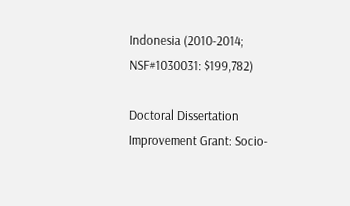Indonesia (2010-2014; NSF#1030031: $199,782)

Doctoral Dissertation Improvement Grant: Socio-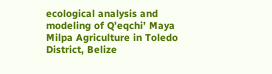ecological analysis and modeling of Q’eqchi’ Maya Milpa Agriculture in Toledo District, Belize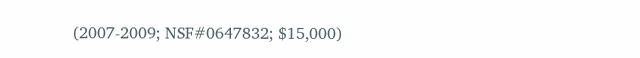(2007-2009; NSF#0647832; $15,000)